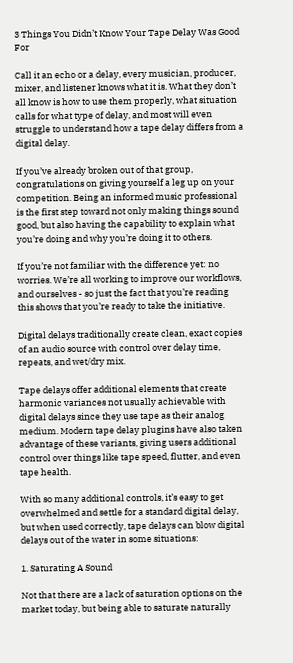3 Things You Didn’t Know Your Tape Delay Was Good For

Call it an echo or a delay, every musician, producer, mixer, and listener knows what it is. What they don’t all know is how to use them properly, what situation calls for what type of delay, and most will even struggle to understand how a tape delay differs from a digital delay.

If you’ve already broken out of that group, congratulations on giving yourself a leg up on your competition. Being an informed music professional is the first step toward not only making things sound good, but also having the capability to explain what you’re doing and why you’re doing it to others.

If you’re not familiar with the difference yet: no worries. We’re all working to improve our workflows, and ourselves - so just the fact that you’re reading this shows that you’re ready to take the initiative.

Digital delays traditionally create clean, exact copies of an audio source with control over delay time, repeats, and wet/dry mix.

Tape delays offer additional elements that create harmonic variances not usually achievable with digital delays since they use tape as their analog medium. Modern tape delay plugins have also taken advantage of these variants, giving users additional control over things like tape speed, flutter, and even tape health.

With so many additional controls, it’s easy to get overwhelmed and settle for a standard digital delay, but when used correctly, tape delays can blow digital delays out of the water in some situations:

1. Saturating A Sound

Not that there are a lack of saturation options on the market today, but being able to saturate naturally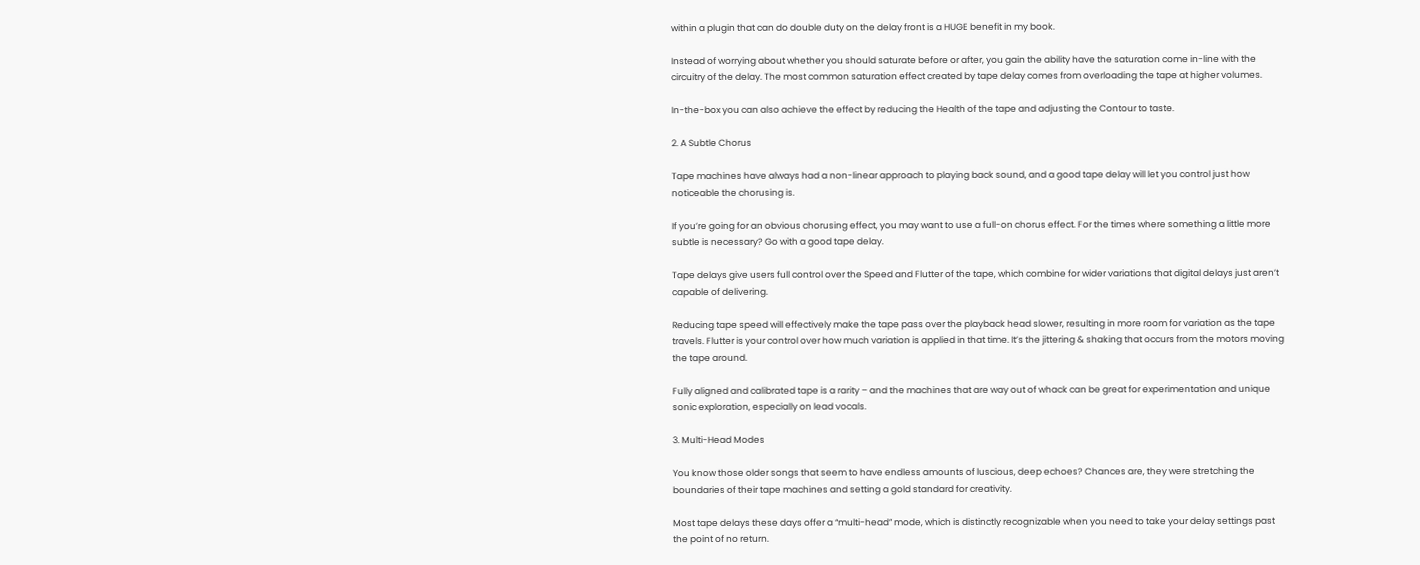within a plugin that can do double duty on the delay front is a HUGE benefit in my book.

Instead of worrying about whether you should saturate before or after, you gain the ability have the saturation come in-line with the circuitry of the delay. The most common saturation effect created by tape delay comes from overloading the tape at higher volumes.

In-the-box you can also achieve the effect by reducing the Health of the tape and adjusting the Contour to taste.

2. A Subtle Chorus

Tape machines have always had a non-linear approach to playing back sound, and a good tape delay will let you control just how noticeable the chorusing is.

If you’re going for an obvious chorusing effect, you may want to use a full-on chorus effect. For the times where something a little more subtle is necessary? Go with a good tape delay.

Tape delays give users full control over the Speed and Flutter of the tape, which combine for wider variations that digital delays just aren’t capable of delivering.

Reducing tape speed will effectively make the tape pass over the playback head slower, resulting in more room for variation as the tape travels. Flutter is your control over how much variation is applied in that time. It’s the jittering & shaking that occurs from the motors moving the tape around.

Fully aligned and calibrated tape is a rarity – and the machines that are way out of whack can be great for experimentation and unique sonic exploration, especially on lead vocals.

3. Multi-Head Modes

You know those older songs that seem to have endless amounts of luscious, deep echoes? Chances are, they were stretching the boundaries of their tape machines and setting a gold standard for creativity.

Most tape delays these days offer a “multi-head” mode, which is distinctly recognizable when you need to take your delay settings past the point of no return.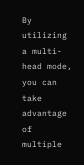By utilizing a multi-head mode, you can take advantage of multiple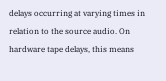delays occurring at varying times in relation to the source audio. On hardware tape delays, this means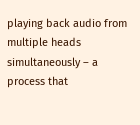playing back audio from multiple heads simultaneously – a process that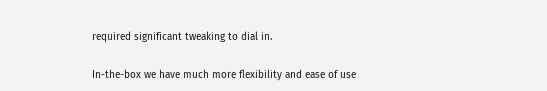required significant tweaking to dial in.

In-the-box we have much more flexibility and ease of use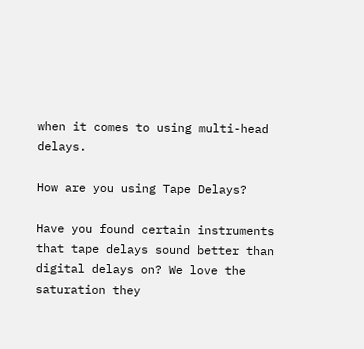when it comes to using multi-head delays.

How are you using Tape Delays?

Have you found certain instruments that tape delays sound better than digital delays on? We love the saturation they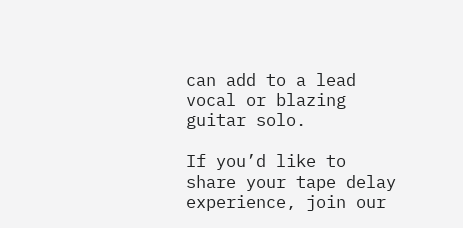can add to a lead vocal or blazing guitar solo.

If you’d like to share your tape delay experience, join our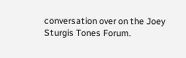conversation over on the Joey Sturgis Tones Forum.